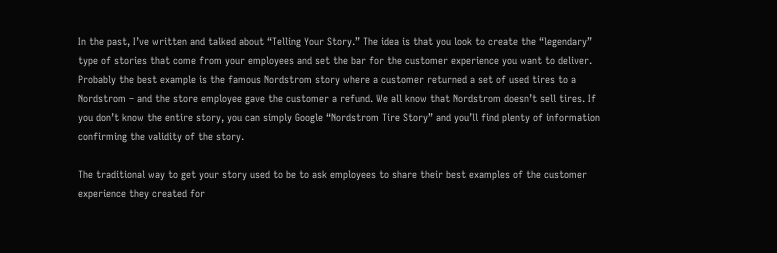In the past, I’ve written and talked about “Telling Your Story.” The idea is that you look to create the “legendary” type of stories that come from your employees and set the bar for the customer experience you want to deliver. Probably the best example is the famous Nordstrom story where a customer returned a set of used tires to a Nordstrom – and the store employee gave the customer a refund. We all know that Nordstrom doesn’t sell tires. If you don’t know the entire story, you can simply Google “Nordstrom Tire Story” and you’ll find plenty of information confirming the validity of the story.

The traditional way to get your story used to be to ask employees to share their best examples of the customer experience they created for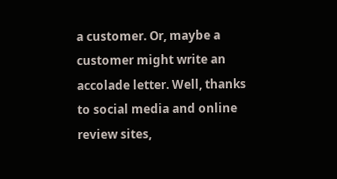a customer. Or, maybe a customer might write an accolade letter. Well, thanks to social media and online review sites,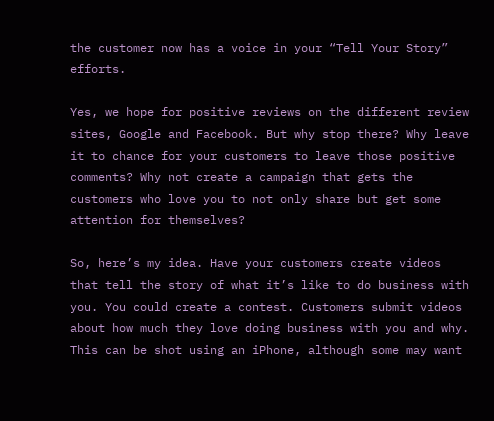the customer now has a voice in your “Tell Your Story” efforts.

Yes, we hope for positive reviews on the different review sites, Google and Facebook. But why stop there? Why leave it to chance for your customers to leave those positive comments? Why not create a campaign that gets the customers who love you to not only share but get some attention for themselves?

So, here’s my idea. Have your customers create videos that tell the story of what it’s like to do business with you. You could create a contest. Customers submit videos about how much they love doing business with you and why. This can be shot using an iPhone, although some may want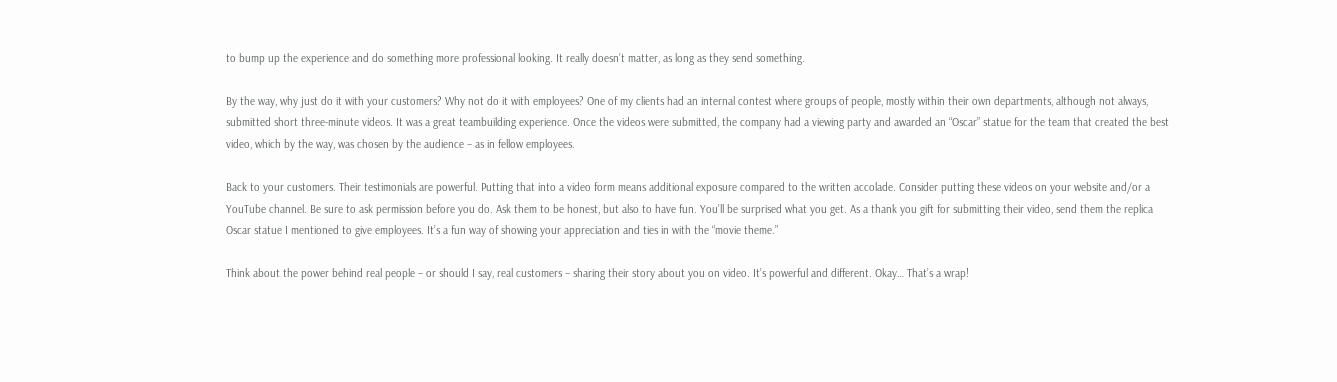to bump up the experience and do something more professional looking. It really doesn’t matter, as long as they send something.

By the way, why just do it with your customers? Why not do it with employees? One of my clients had an internal contest where groups of people, mostly within their own departments, although not always, submitted short three-minute videos. It was a great teambuilding experience. Once the videos were submitted, the company had a viewing party and awarded an “Oscar” statue for the team that created the best video, which by the way, was chosen by the audience – as in fellow employees.

Back to your customers. Their testimonials are powerful. Putting that into a video form means additional exposure compared to the written accolade. Consider putting these videos on your website and/or a YouTube channel. Be sure to ask permission before you do. Ask them to be honest, but also to have fun. You’ll be surprised what you get. As a thank you gift for submitting their video, send them the replica Oscar statue I mentioned to give employees. It’s a fun way of showing your appreciation and ties in with the “movie theme.”

Think about the power behind real people – or should I say, real customers – sharing their story about you on video. It’s powerful and different. Okay… That’s a wrap!